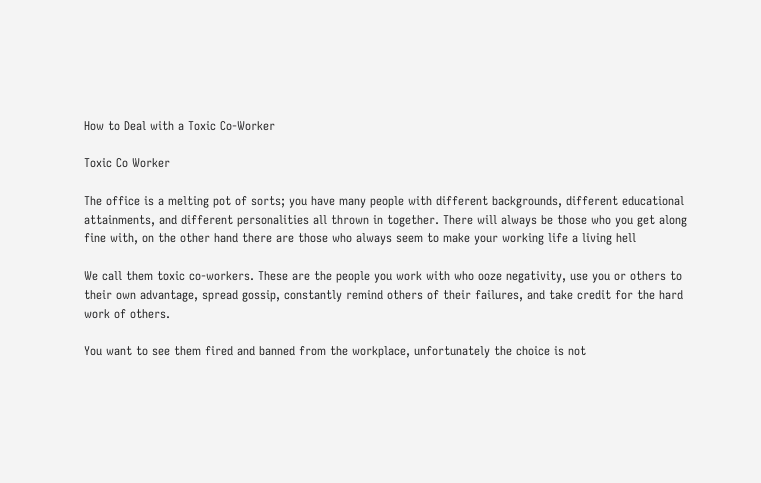How to Deal with a Toxic Co-Worker

Toxic Co Worker

The office is a melting pot of sorts; you have many people with different backgrounds, different educational attainments, and different personalities all thrown in together. There will always be those who you get along fine with, on the other hand there are those who always seem to make your working life a living hell

We call them toxic co-workers. These are the people you work with who ooze negativity, use you or others to their own advantage, spread gossip, constantly remind others of their failures, and take credit for the hard work of others.

You want to see them fired and banned from the workplace, unfortunately the choice is not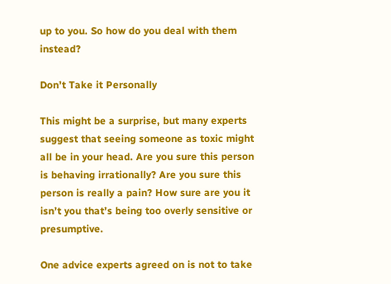up to you. So how do you deal with them instead?

Don’t Take it Personally

This might be a surprise, but many experts suggest that seeing someone as toxic might all be in your head. Are you sure this person is behaving irrationally? Are you sure this person is really a pain? How sure are you it isn’t you that’s being too overly sensitive or presumptive.

One advice experts agreed on is not to take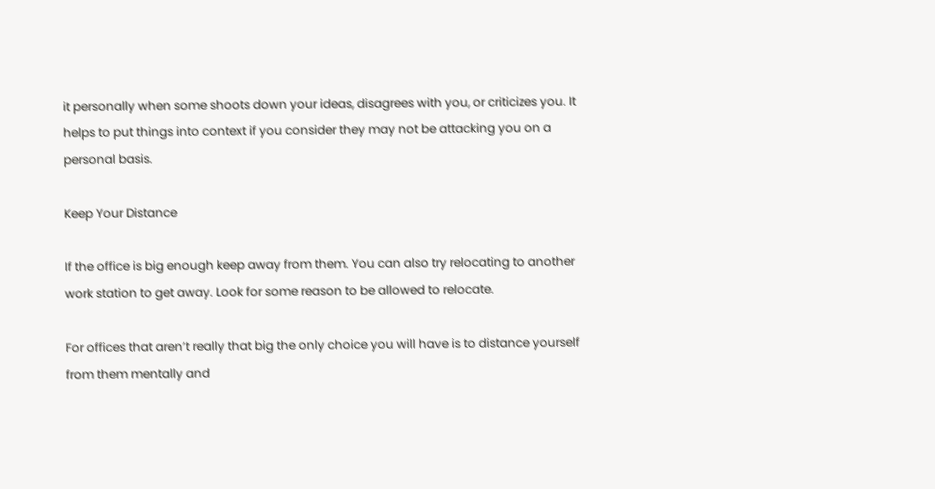it personally when some shoots down your ideas, disagrees with you, or criticizes you. It helps to put things into context if you consider they may not be attacking you on a personal basis.

Keep Your Distance

If the office is big enough keep away from them. You can also try relocating to another work station to get away. Look for some reason to be allowed to relocate.

For offices that aren’t really that big the only choice you will have is to distance yourself from them mentally and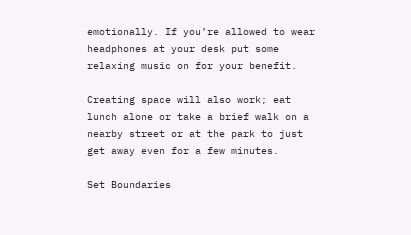emotionally. If you’re allowed to wear headphones at your desk put some relaxing music on for your benefit.

Creating space will also work; eat lunch alone or take a brief walk on a nearby street or at the park to just get away even for a few minutes.

Set Boundaries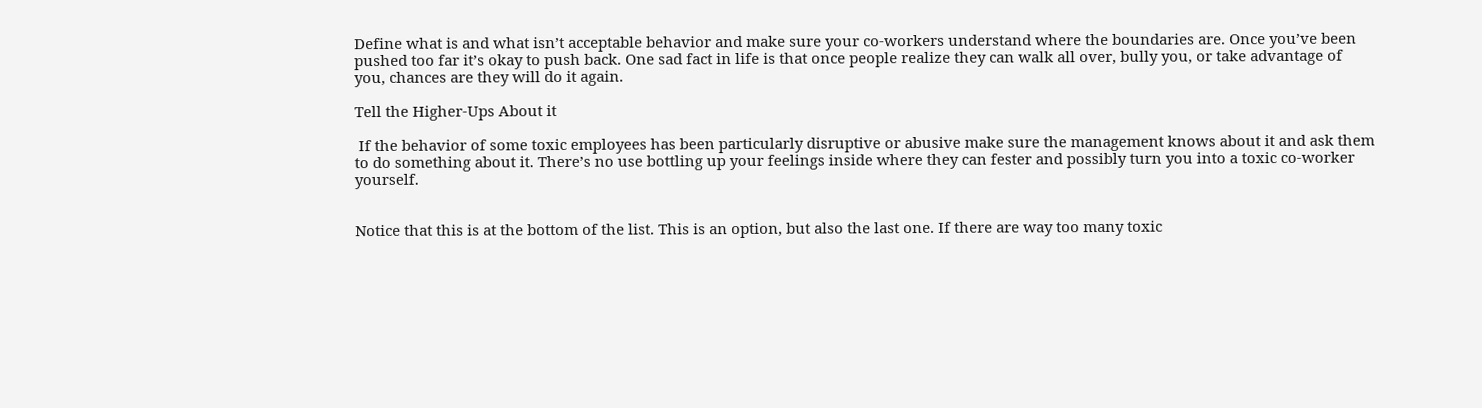Define what is and what isn’t acceptable behavior and make sure your co-workers understand where the boundaries are. Once you’ve been pushed too far it’s okay to push back. One sad fact in life is that once people realize they can walk all over, bully you, or take advantage of you, chances are they will do it again.

Tell the Higher-Ups About it

 If the behavior of some toxic employees has been particularly disruptive or abusive make sure the management knows about it and ask them to do something about it. There’s no use bottling up your feelings inside where they can fester and possibly turn you into a toxic co-worker yourself.


Notice that this is at the bottom of the list. This is an option, but also the last one. If there are way too many toxic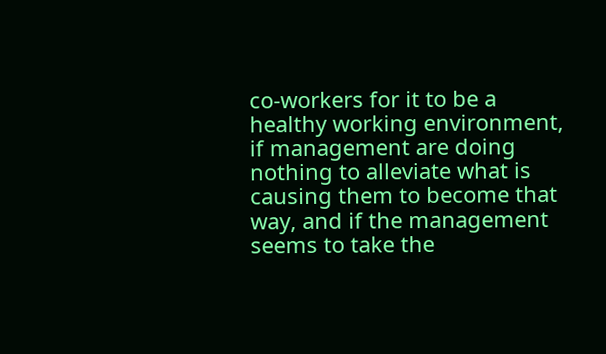co-workers for it to be a healthy working environment, if management are doing nothing to alleviate what is causing them to become that way, and if the management seems to take the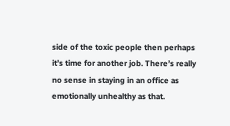side of the toxic people then perhaps it’s time for another job. There’s really no sense in staying in an office as emotionally unhealthy as that.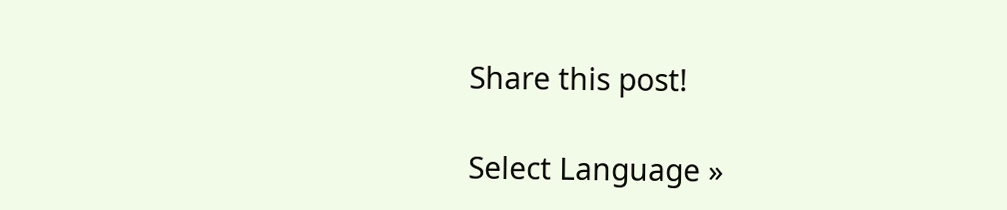Share this post!

Select Language »